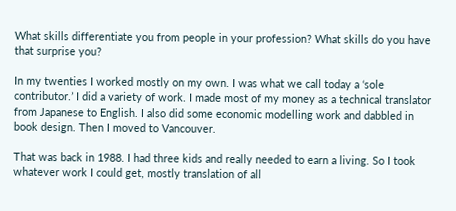What skills differentiate you from people in your profession? What skills do you have that surprise you?

In my twenties I worked mostly on my own. I was what we call today a ‘sole contributor.’ I did a variety of work. I made most of my money as a technical translator from Japanese to English. I also did some economic modelling work and dabbled in book design. Then I moved to Vancouver.

That was back in 1988. I had three kids and really needed to earn a living. So I took whatever work I could get, mostly translation of all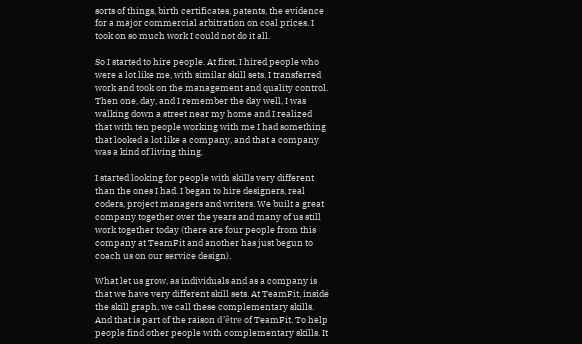sorts of things, birth certificates, patents, the evidence for a major commercial arbitration on coal prices. I took on so much work I could not do it all.

So I started to hire people. At first, I hired people who were a lot like me, with similar skill sets. I transferred work and took on the management and quality control. Then one, day, and I remember the day well, I was walking down a street near my home and I realized that with ten people working with me I had something that looked a lot like a company, and that a company was a kind of living thing.

I started looking for people with skills very different than the ones I had. I began to hire designers, real coders, project managers and writers. We built a great company together over the years and many of us still work together today (there are four people from this company at TeamFit and another has just begun to coach us on our service design).

What let us grow, as individuals and as a company is that we have very different skill sets. At TeamFit, inside the skill graph, we call these complementary skills. And that is part of the raison d’être of TeamFit. To help people find other people with complementary skills. It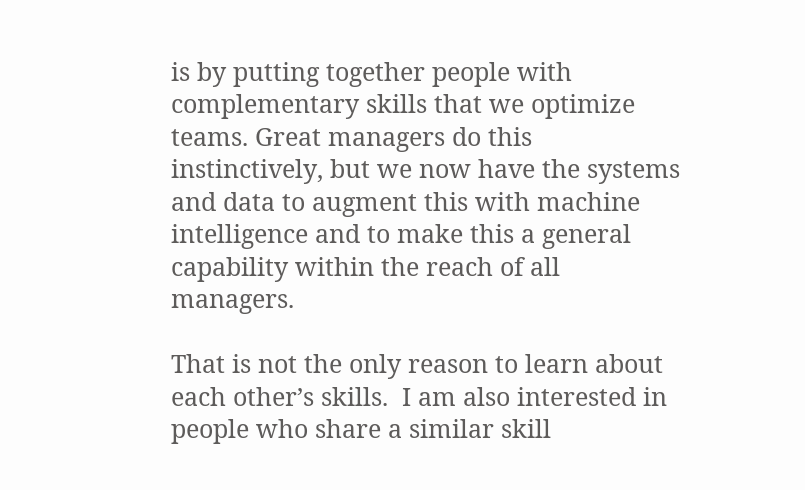is by putting together people with complementary skills that we optimize teams. Great managers do this instinctively, but we now have the systems and data to augment this with machine intelligence and to make this a general capability within the reach of all managers.

That is not the only reason to learn about each other’s skills.  I am also interested in people who share a similar skill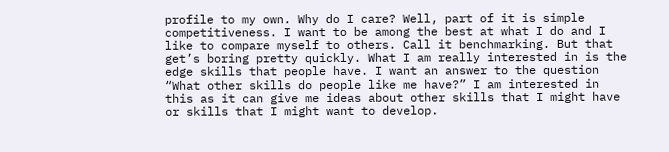profile to my own. Why do I care? Well, part of it is simple competitiveness. I want to be among the best at what I do and I like to compare myself to others. Call it benchmarking. But that get’s boring pretty quickly. What I am really interested in is the edge skills that people have. I want an answer to the question “What other skills do people like me have?” I am interested in this as it can give me ideas about other skills that I might have or skills that I might want to develop.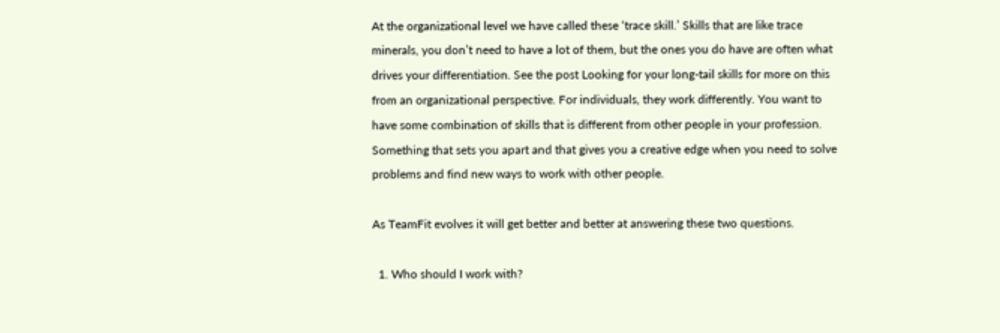At the organizational level we have called these ‘trace skill.’ Skills that are like trace minerals, you don’t need to have a lot of them, but the ones you do have are often what drives your differentiation. See the post Looking for your long-tail skills for more on this from an organizational perspective. For individuals, they work differently. You want to have some combination of skills that is different from other people in your profession. Something that sets you apart and that gives you a creative edge when you need to solve problems and find new ways to work with other people.

As TeamFit evolves it will get better and better at answering these two questions.

  1. Who should I work with?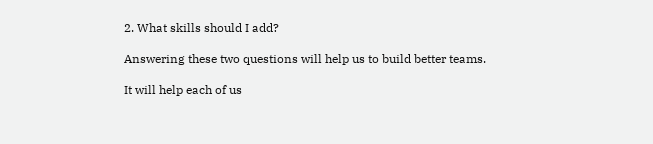2. What skills should I add?

Answering these two questions will help us to build better teams.

It will help each of us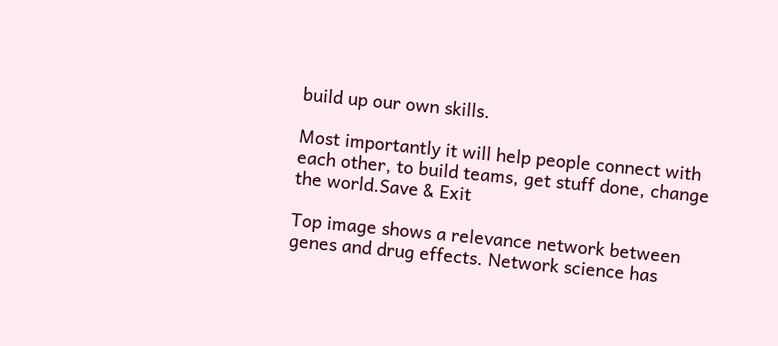build up our own skills.

Most importantly it will help people connect with each other, to build teams, get stuff done, change the world.Save & Exit

Top image shows a relevance network between genes and drug effects. Network science has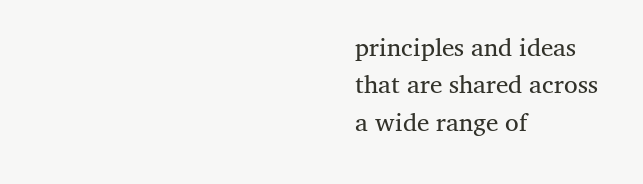principles and ideas that are shared across a wide range of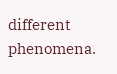different phenomena.